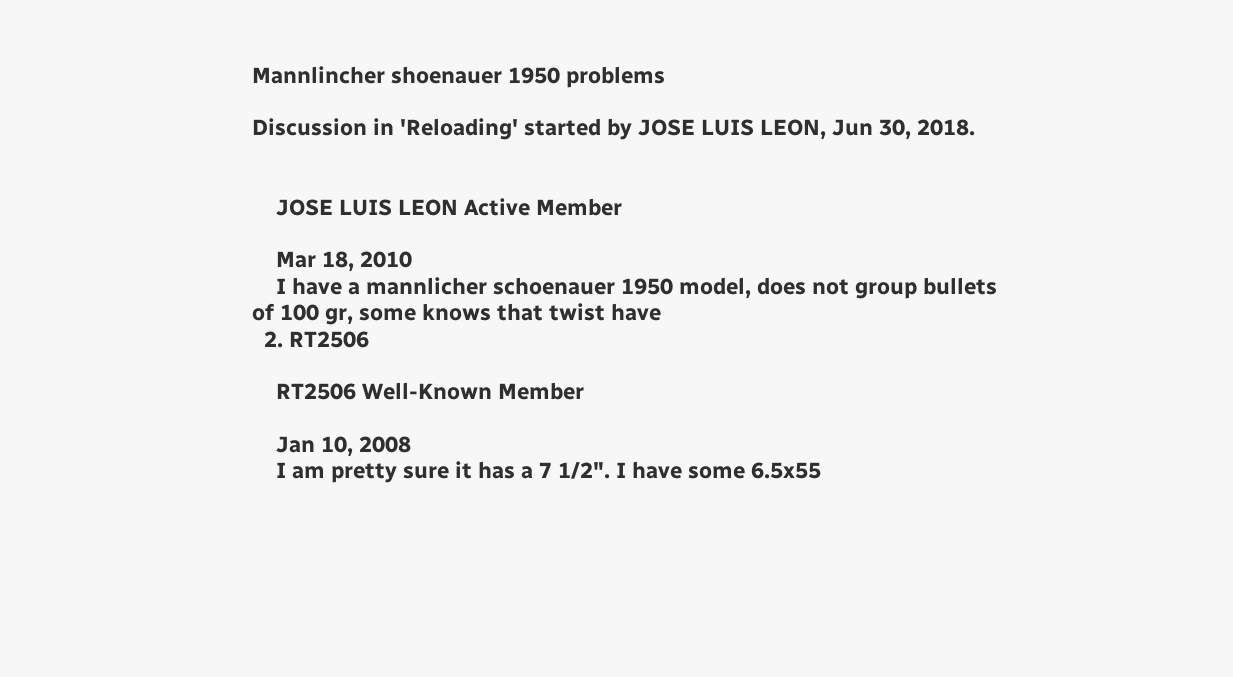Mannlincher shoenauer 1950 problems

Discussion in 'Reloading' started by JOSE LUIS LEON, Jun 30, 2018.


    JOSE LUIS LEON Active Member

    Mar 18, 2010
    I have a mannlicher schoenauer 1950 model, does not group bullets of 100 gr, some knows that twist have
  2. RT2506

    RT2506 Well-Known Member

    Jan 10, 2008
    I am pretty sure it has a 7 1/2". I have some 6.5x55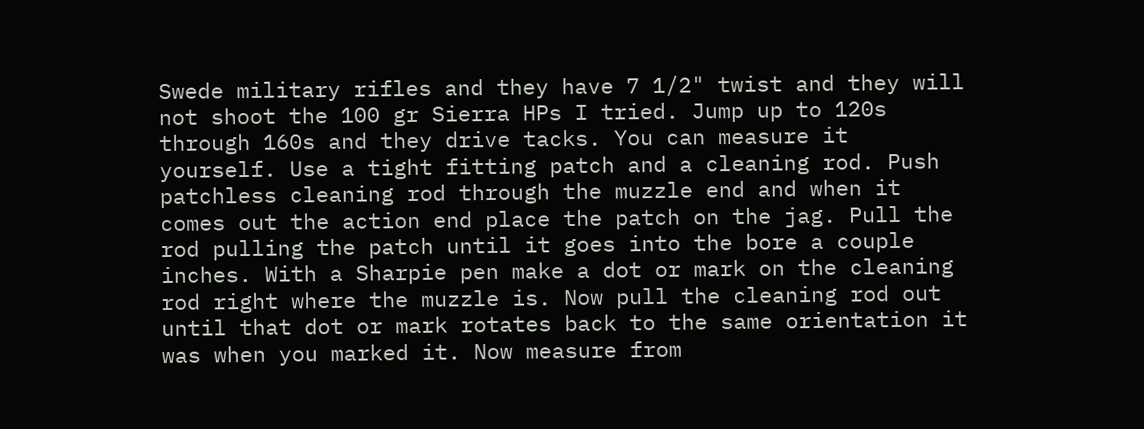Swede military rifles and they have 7 1/2" twist and they will not shoot the 100 gr Sierra HPs I tried. Jump up to 120s through 160s and they drive tacks. You can measure it yourself. Use a tight fitting patch and a cleaning rod. Push patchless cleaning rod through the muzzle end and when it comes out the action end place the patch on the jag. Pull the rod pulling the patch until it goes into the bore a couple inches. With a Sharpie pen make a dot or mark on the cleaning rod right where the muzzle is. Now pull the cleaning rod out until that dot or mark rotates back to the same orientation it was when you marked it. Now measure from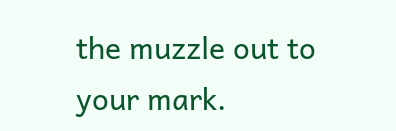the muzzle out to your mark.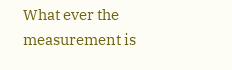What ever the measurement is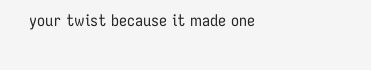your twist because it made one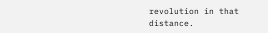revolution in that distance.